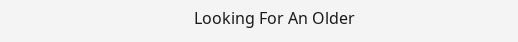Looking For An Older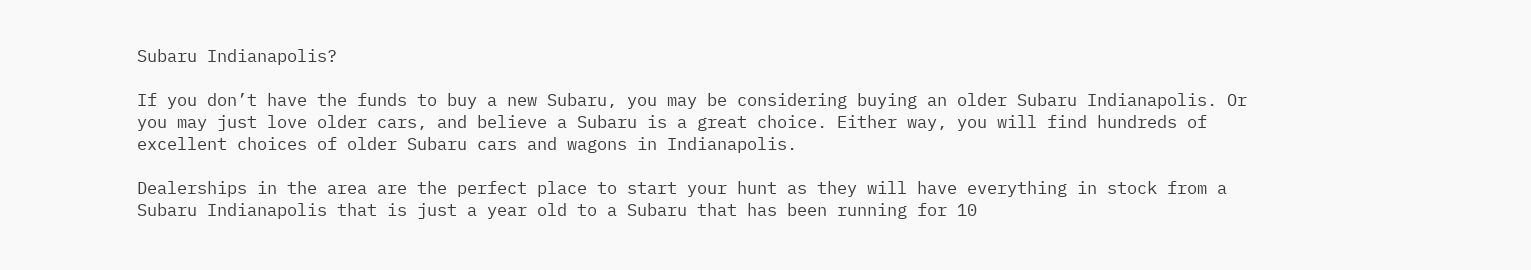Subaru Indianapolis?

If you don’t have the funds to buy a new Subaru, you may be considering buying an older Subaru Indianapolis. Or you may just love older cars, and believe a Subaru is a great choice. Either way, you will find hundreds of excellent choices of older Subaru cars and wagons in Indianapolis.

Dealerships in the area are the perfect place to start your hunt as they will have everything in stock from a Subaru Indianapolis that is just a year old to a Subaru that has been running for 10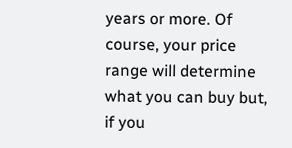years or more. Of course, your price range will determine what you can buy but, if you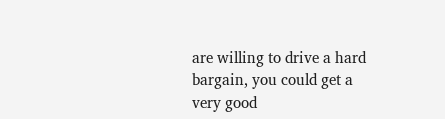are willing to drive a hard bargain, you could get a very good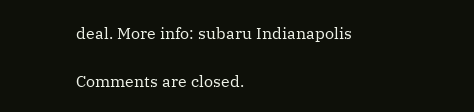deal. More info: subaru Indianapolis

Comments are closed.